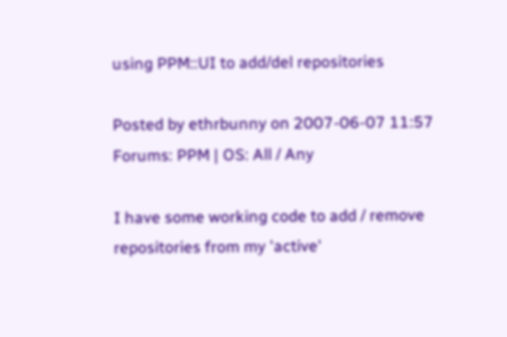using PPM::UI to add/del repositories

Posted by ethrbunny on 2007-06-07 11:57
Forums: PPM | OS: All / Any

I have some working code to add / remove repositories from my 'active'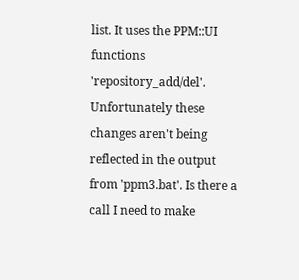list. It uses the PPM::UI functions 'repository_add/del'. Unfortunately these changes aren't being reflected in the output from 'ppm3.bat'. Is there a call I need to make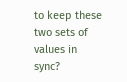to keep these two sets of values in sync?